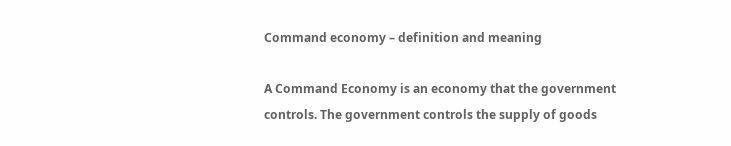Command economy – definition and meaning

A Command Economy is an economy that the government controls. The government controls the supply of goods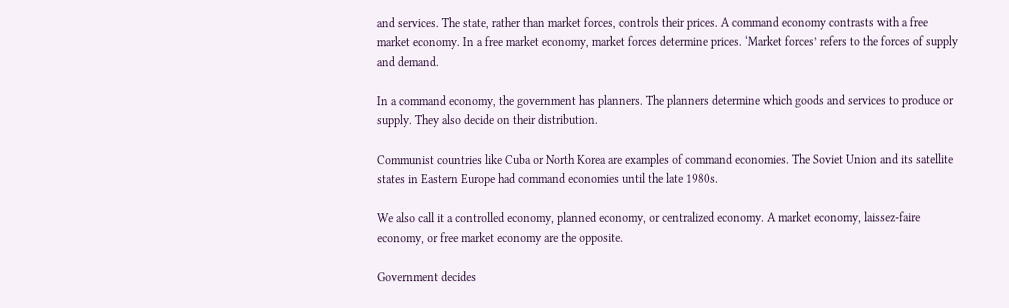and services. The state, rather than market forces, controls their prices. A command economy contrasts with a free market economy. In a free market economy, market forces determine prices. ‘Market forces’ refers to the forces of supply and demand.

In a command economy, the government has planners. The planners determine which goods and services to produce or supply. They also decide on their distribution.

Communist countries like Cuba or North Korea are examples of command economies. The Soviet Union and its satellite states in Eastern Europe had command economies until the late 1980s.

We also call it a controlled economy, planned economy, or centralized economy. A market economy, laissez-faire economy, or free market economy are the opposite.

Government decides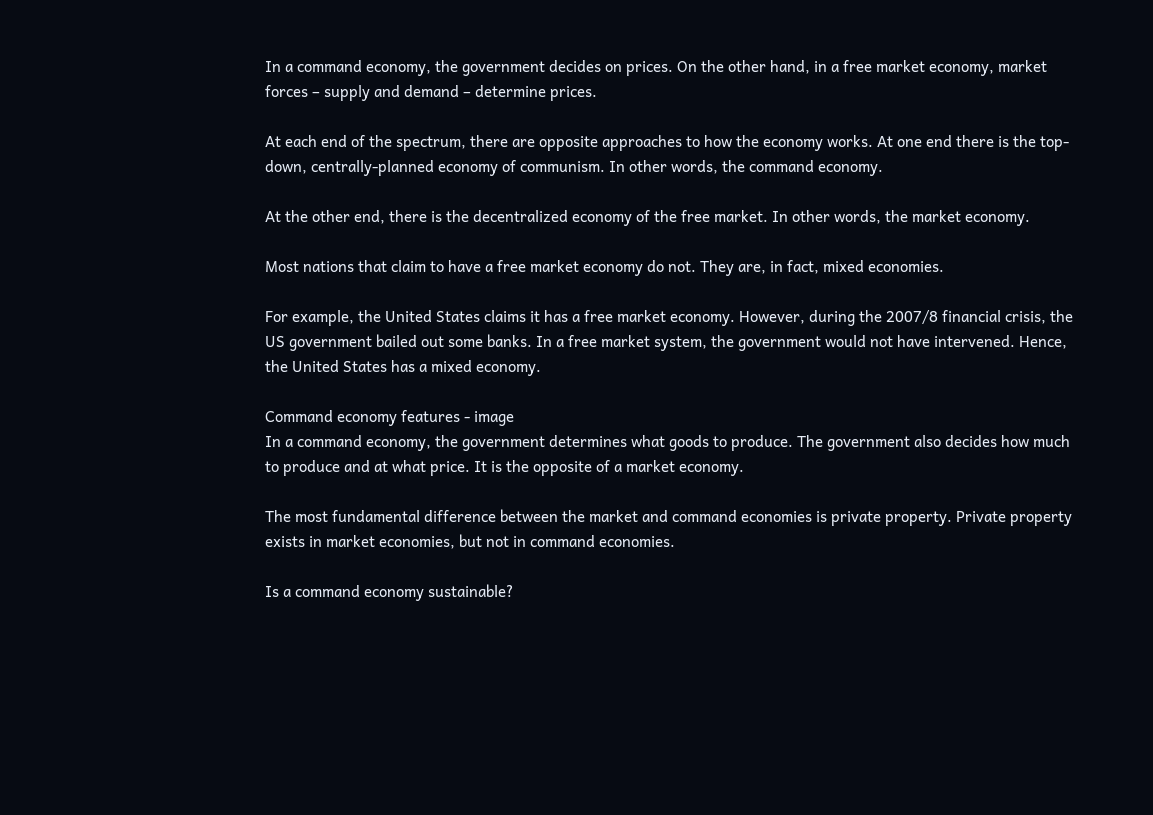In a command economy, the government decides on prices. On the other hand, in a free market economy, market forces – supply and demand – determine prices.

At each end of the spectrum, there are opposite approaches to how the economy works. At one end there is the top-down, centrally-planned economy of communism. In other words, the command economy.

At the other end, there is the decentralized economy of the free market. In other words, the market economy.

Most nations that claim to have a free market economy do not. They are, in fact, mixed economies.

For example, the United States claims it has a free market economy. However, during the 2007/8 financial crisis, the US government bailed out some banks. In a free market system, the government would not have intervened. Hence, the United States has a mixed economy.

Command economy features - image
In a command economy, the government determines what goods to produce. The government also decides how much to produce and at what price. It is the opposite of a market economy.

The most fundamental difference between the market and command economies is private property. Private property exists in market economies, but not in command economies.

Is a command economy sustainable?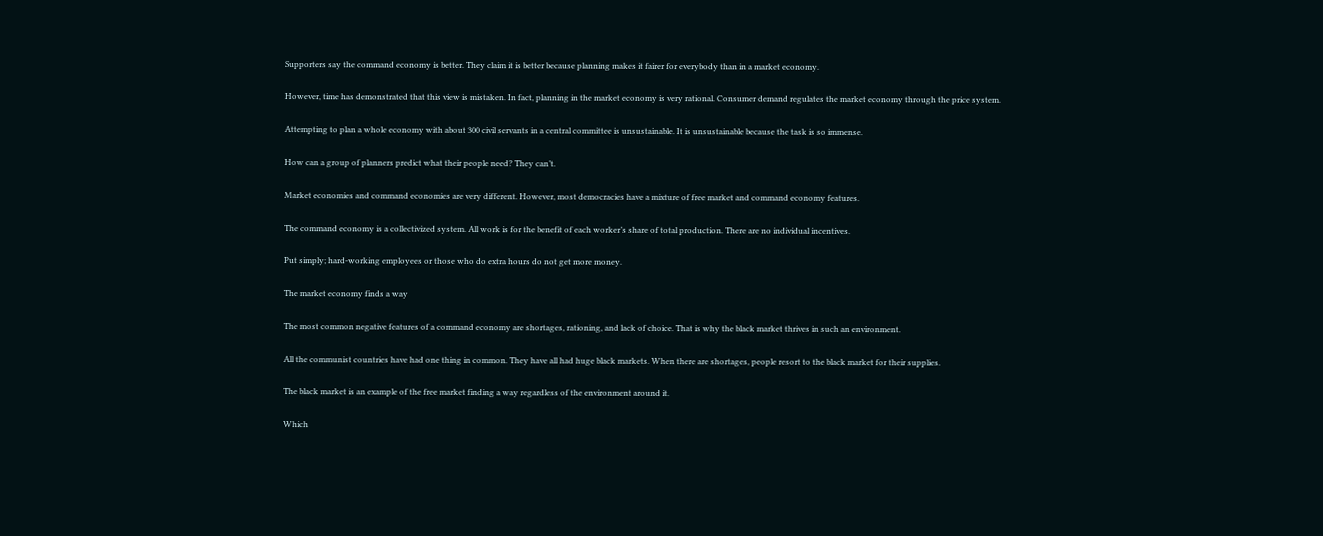Supporters say the command economy is better. They claim it is better because planning makes it fairer for everybody than in a market economy.

However, time has demonstrated that this view is mistaken. In fact, planning in the market economy is very rational. Consumer demand regulates the market economy through the price system.

Attempting to plan a whole economy with about 300 civil servants in a central committee is unsustainable. It is unsustainable because the task is so immense.

How can a group of planners predict what their people need? They can’t.

Market economies and command economies are very different. However, most democracies have a mixture of free market and command economy features.

The command economy is a collectivized system. All work is for the benefit of each worker’s share of total production. There are no individual incentives.

Put simply; hard-working employees or those who do extra hours do not get more money.

The market economy finds a way

The most common negative features of a command economy are shortages, rationing, and lack of choice. That is why the black market thrives in such an environment.

All the communist countries have had one thing in common. They have all had huge black markets. When there are shortages, people resort to the black market for their supplies.

The black market is an example of the free market finding a way regardless of the environment around it.

Which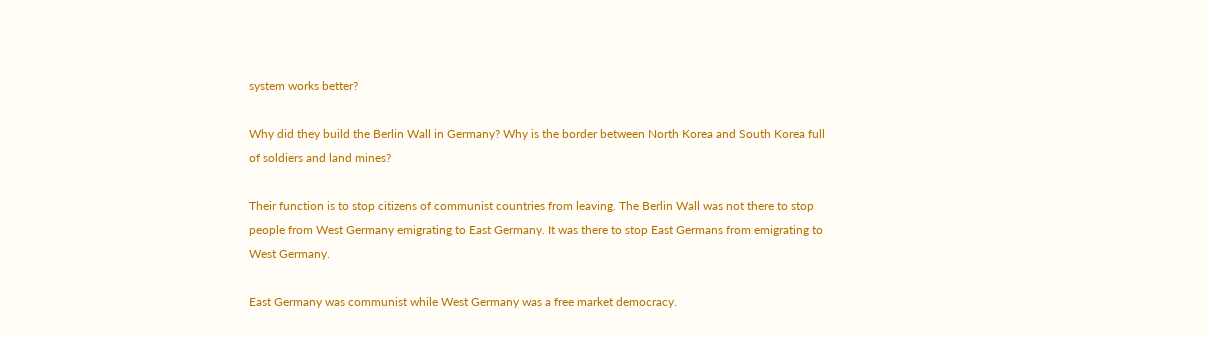system works better?

Why did they build the Berlin Wall in Germany? Why is the border between North Korea and South Korea full of soldiers and land mines?

Their function is to stop citizens of communist countries from leaving. The Berlin Wall was not there to stop people from West Germany emigrating to East Germany. It was there to stop East Germans from emigrating to West Germany.

East Germany was communist while West Germany was a free market democracy.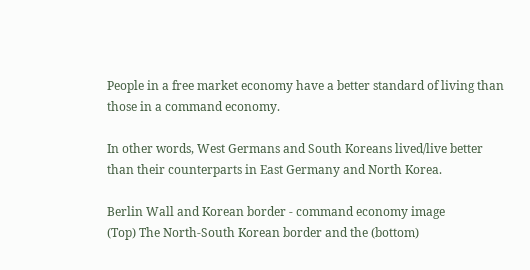People in a free market economy have a better standard of living than those in a command economy.

In other words, West Germans and South Koreans lived/live better than their counterparts in East Germany and North Korea.

Berlin Wall and Korean border - command economy image
(Top) The North-South Korean border and the (bottom)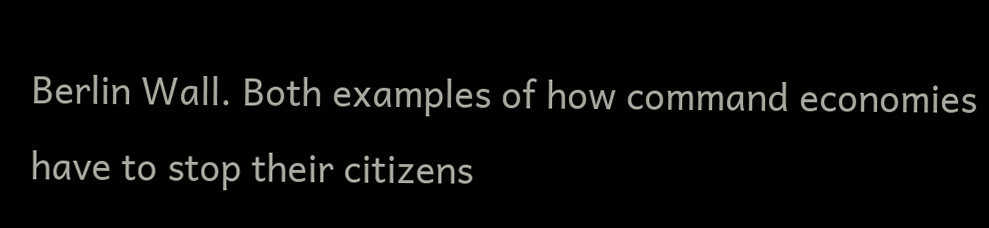Berlin Wall. Both examples of how command economies have to stop their citizens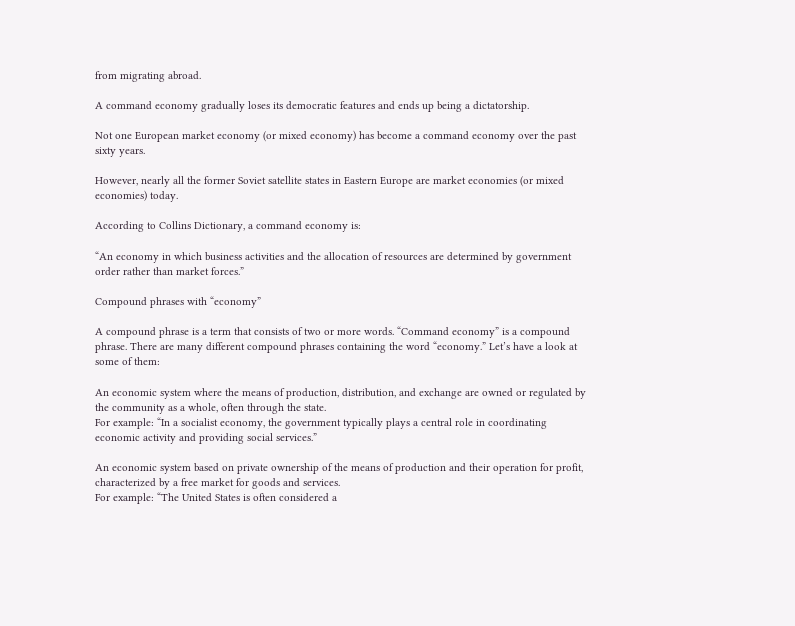from migrating abroad.

A command economy gradually loses its democratic features and ends up being a dictatorship.

Not one European market economy (or mixed economy) has become a command economy over the past sixty years.

However, nearly all the former Soviet satellite states in Eastern Europe are market economies (or mixed economies) today.

According to Collins Dictionary, a command economy is:

“An economy in which business activities and the allocation of resources are determined by government order rather than market forces.”

Compound phrases with “economy”

A compound phrase is a term that consists of two or more words. “Command economy” is a compound phrase. There are many different compound phrases containing the word “economy.” Let’s have a look at some of them:

An economic system where the means of production, distribution, and exchange are owned or regulated by the community as a whole, often through the state.
For example: “In a socialist economy, the government typically plays a central role in coordinating economic activity and providing social services.”

An economic system based on private ownership of the means of production and their operation for profit, characterized by a free market for goods and services.
For example: “The United States is often considered a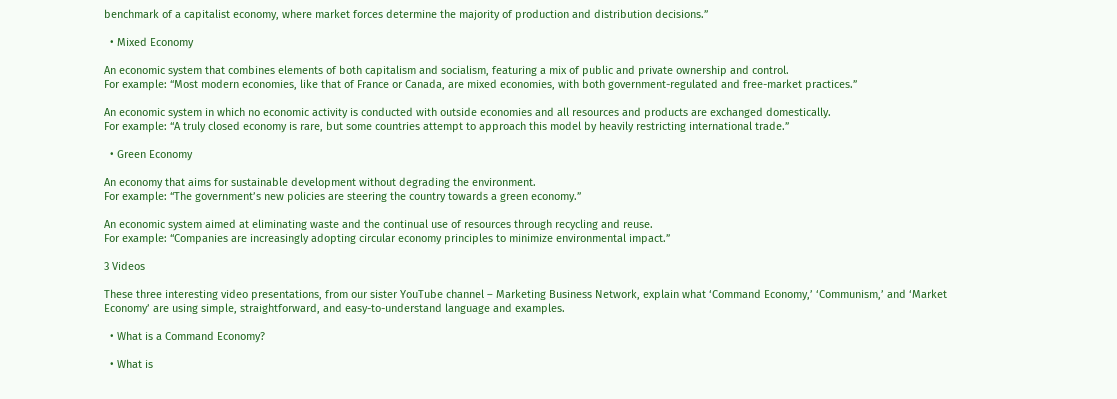benchmark of a capitalist economy, where market forces determine the majority of production and distribution decisions.”

  • Mixed Economy

An economic system that combines elements of both capitalism and socialism, featuring a mix of public and private ownership and control.
For example: “Most modern economies, like that of France or Canada, are mixed economies, with both government-regulated and free-market practices.”

An economic system in which no economic activity is conducted with outside economies and all resources and products are exchanged domestically.
For example: “A truly closed economy is rare, but some countries attempt to approach this model by heavily restricting international trade.”

  • Green Economy

An economy that aims for sustainable development without degrading the environment.
For example: “The government’s new policies are steering the country towards a green economy.”

An economic system aimed at eliminating waste and the continual use of resources through recycling and reuse.
For example: “Companies are increasingly adopting circular economy principles to minimize environmental impact.”

3 Videos

These three interesting video presentations, from our sister YouTube channel – Marketing Business Network, explain what ‘Command Economy,’ ‘Communism,’ and ‘Market Economy’ are using simple, straightforward, and easy-to-understand language and examples.

  • What is a Command Economy?

  • What is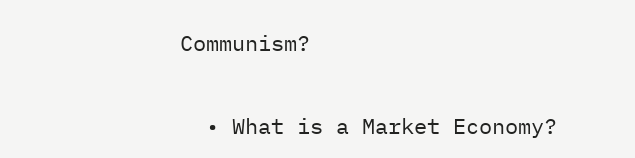Communism?

  • What is a Market Economy?